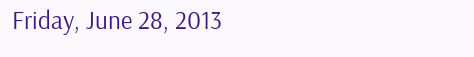Friday, June 28, 2013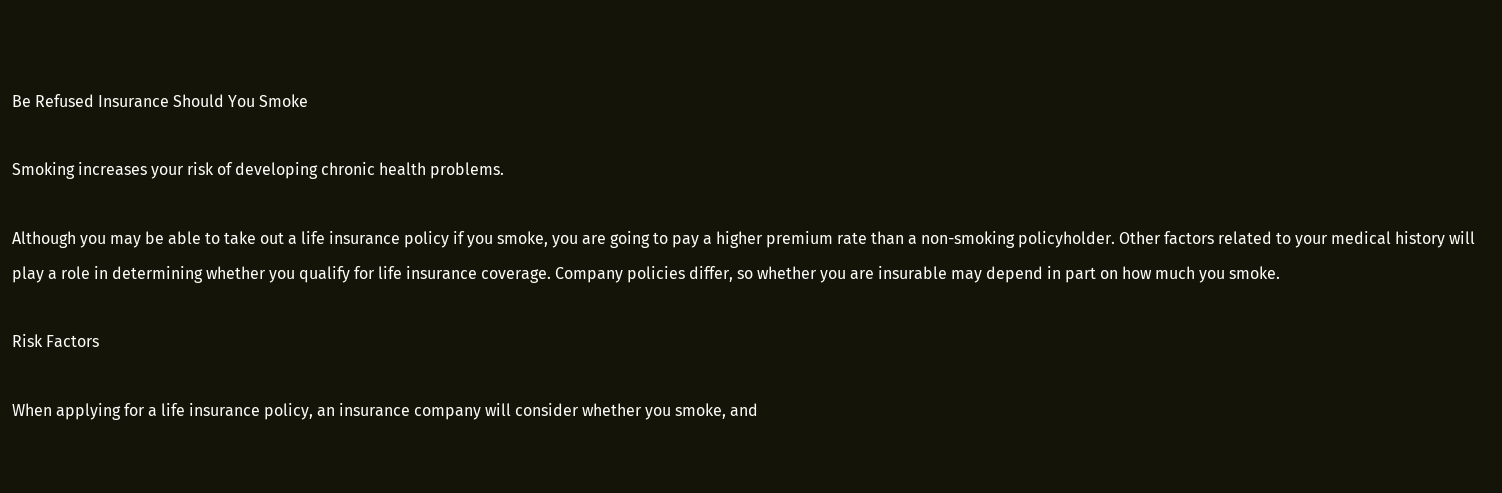Be Refused Insurance Should You Smoke

Smoking increases your risk of developing chronic health problems.

Although you may be able to take out a life insurance policy if you smoke, you are going to pay a higher premium rate than a non-smoking policyholder. Other factors related to your medical history will play a role in determining whether you qualify for life insurance coverage. Company policies differ, so whether you are insurable may depend in part on how much you smoke.

Risk Factors

When applying for a life insurance policy, an insurance company will consider whether you smoke, and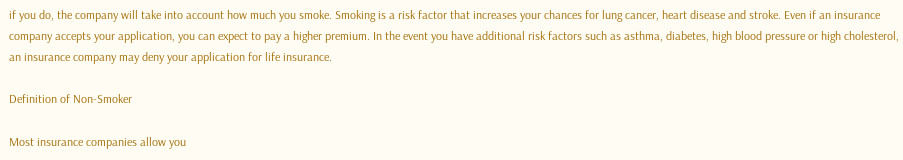if you do, the company will take into account how much you smoke. Smoking is a risk factor that increases your chances for lung cancer, heart disease and stroke. Even if an insurance company accepts your application, you can expect to pay a higher premium. In the event you have additional risk factors such as asthma, diabetes, high blood pressure or high cholesterol, an insurance company may deny your application for life insurance.

Definition of Non-Smoker

Most insurance companies allow you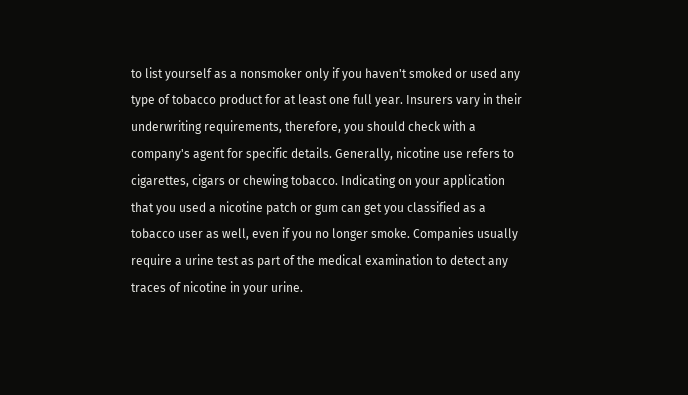to list yourself as a nonsmoker only if you haven't smoked or used any type of tobacco product for at least one full year. Insurers vary in their underwriting requirements, therefore, you should check with a company's agent for specific details. Generally, nicotine use refers to cigarettes, cigars or chewing tobacco. Indicating on your application that you used a nicotine patch or gum can get you classified as a tobacco user as well, even if you no longer smoke. Companies usually require a urine test as part of the medical examination to detect any traces of nicotine in your urine.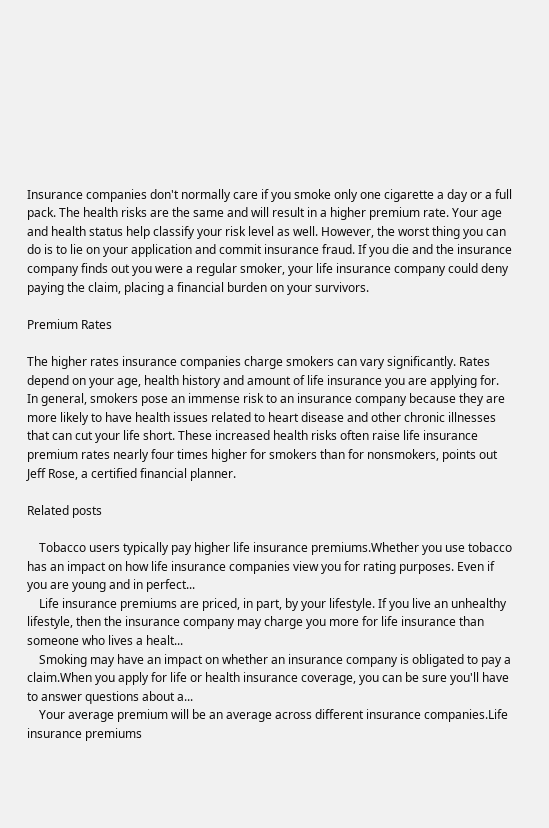Insurance companies don't normally care if you smoke only one cigarette a day or a full pack. The health risks are the same and will result in a higher premium rate. Your age and health status help classify your risk level as well. However, the worst thing you can do is to lie on your application and commit insurance fraud. If you die and the insurance company finds out you were a regular smoker, your life insurance company could deny paying the claim, placing a financial burden on your survivors.

Premium Rates

The higher rates insurance companies charge smokers can vary significantly. Rates depend on your age, health history and amount of life insurance you are applying for. In general, smokers pose an immense risk to an insurance company because they are more likely to have health issues related to heart disease and other chronic illnesses that can cut your life short. These increased health risks often raise life insurance premium rates nearly four times higher for smokers than for nonsmokers, points out Jeff Rose, a certified financial planner.

Related posts

    Tobacco users typically pay higher life insurance premiums.Whether you use tobacco has an impact on how life insurance companies view you for rating purposes. Even if you are young and in perfect...
    Life insurance premiums are priced, in part, by your lifestyle. If you live an unhealthy lifestyle, then the insurance company may charge you more for life insurance than someone who lives a healt...
    Smoking may have an impact on whether an insurance company is obligated to pay a claim.When you apply for life or health insurance coverage, you can be sure you'll have to answer questions about a...
    Your average premium will be an average across different insurance companies.Life insurance premiums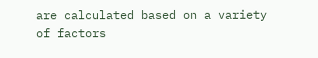are calculated based on a variety of factors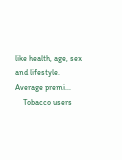like health, age, sex and lifestyle. Average premi...
    Tobacco users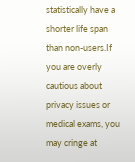statistically have a shorter life span than non-users.If you are overly cautious about privacy issues or medical exams, you may cringe at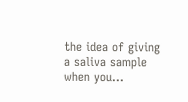the idea of giving a saliva sample when you...